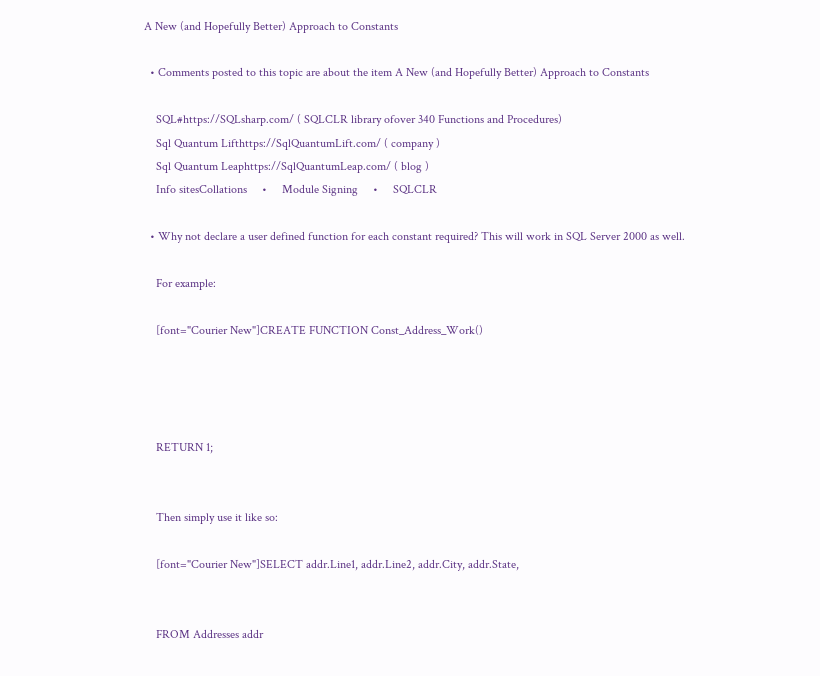A New (and Hopefully Better) Approach to Constants

  • Comments posted to this topic are about the item A New (and Hopefully Better) Approach to Constants

    SQL#https://SQLsharp.com/ ( SQLCLR library ofover 340 Functions and Procedures)
    Sql Quantum Lifthttps://SqlQuantumLift.com/ ( company )
    Sql Quantum Leaphttps://SqlQuantumLeap.com/ ( blog )
    Info sitesCollations     •     Module Signing     •     SQLCLR

  • Why not declare a user defined function for each constant required? This will work in SQL Server 2000 as well.

    For example:

    [font="Courier New"]CREATE FUNCTION Const_Address_Work()




    RETURN 1;


    Then simply use it like so:

    [font="Courier New"]SELECT addr.Line1, addr.Line2, addr.City, addr.State,


    FROM Addresses addr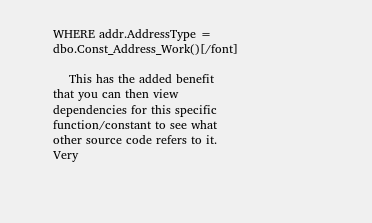WHERE addr.AddressType = dbo.Const_Address_Work()[/font]

    This has the added benefit that you can then view dependencies for this specific function/constant to see what other source code refers to it. Very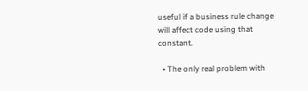useful if a business rule change will affect code using that constant.

  • The only real problem with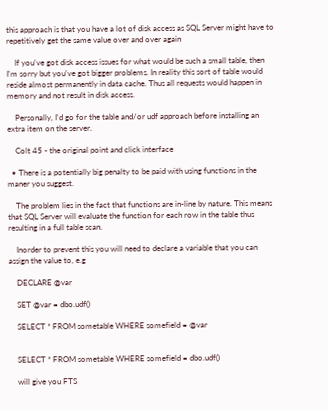this approach is that you have a lot of disk access as SQL Server might have to repetitively get the same value over and over again

    If you've got disk access issues for what would be such a small table, then I'm sorry but you've got bigger problems. In reality this sort of table would reside almost permanently in data cache. Thus all requests would happen in memory and not result in disk access.

    Personally, I'd go for the table and/or udf approach before installing an extra item on the server.

    Colt 45 - the original point and click interface

  • There is a potentially big penalty to be paid with using functions in the maner you suggest.

    The problem lies in the fact that functions are in-line by nature. This means that SQL Server will evaluate the function for each row in the table thus resulting in a full table scan.

    Inorder to prevent this you will need to declare a variable that you can assign the value to, e.g

    DECLARE @var

    SET @var = dbo.udf()

    SELECT * FROM sometable WHERE somefield = @var


    SELECT * FROM sometable WHERE somefield = dbo.udf()

    will give you FTS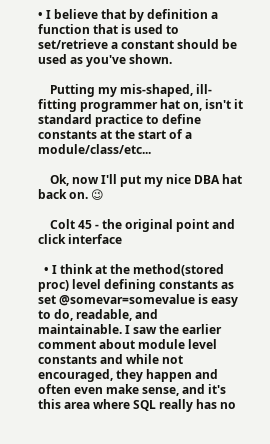• I believe that by definition a function that is used to set/retrieve a constant should be used as you've shown.

    Putting my mis-shaped, ill-fitting programmer hat on, isn't it standard practice to define constants at the start of a module/class/etc...

    Ok, now I'll put my nice DBA hat back on. 😉

    Colt 45 - the original point and click interface

  • I think at the method(stored proc) level defining constants as set @somevar=somevalue is easy to do, readable, and maintainable. I saw the earlier comment about module level constants and while not encouraged, they happen and often even make sense, and it's this area where SQL really has no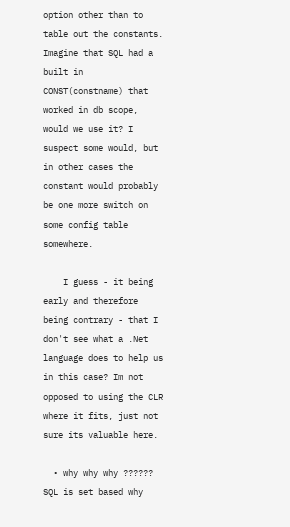option other than to table out the constants. Imagine that SQL had a built in CONST(constname) that worked in db scope, would we use it? I suspect some would, but in other cases the constant would probably be one more switch on some config table somewhere.

    I guess - it being early and therefore being contrary - that I don't see what a .Net language does to help us in this case? Im not opposed to using the CLR where it fits, just not sure its valuable here.

  • why why why ?????? SQL is set based why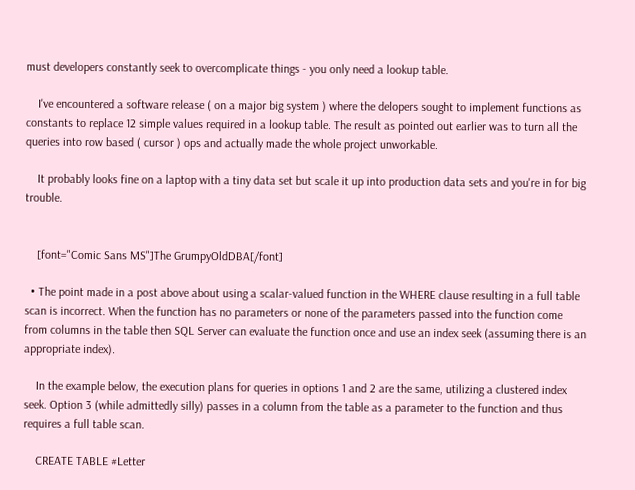must developers constantly seek to overcomplicate things - you only need a lookup table.

    I've encountered a software release ( on a major big system ) where the delopers sought to implement functions as constants to replace 12 simple values required in a lookup table. The result as pointed out earlier was to turn all the queries into row based ( cursor ) ops and actually made the whole project unworkable.

    It probably looks fine on a laptop with a tiny data set but scale it up into production data sets and you're in for big trouble.


    [font="Comic Sans MS"]The GrumpyOldDBA[/font]

  • The point made in a post above about using a scalar-valued function in the WHERE clause resulting in a full table scan is incorrect. When the function has no parameters or none of the parameters passed into the function come from columns in the table then SQL Server can evaluate the function once and use an index seek (assuming there is an appropriate index).

    In the example below, the execution plans for queries in options 1 and 2 are the same, utilizing a clustered index seek. Option 3 (while admittedly silly) passes in a column from the table as a parameter to the function and thus requires a full table scan.

    CREATE TABLE #Letter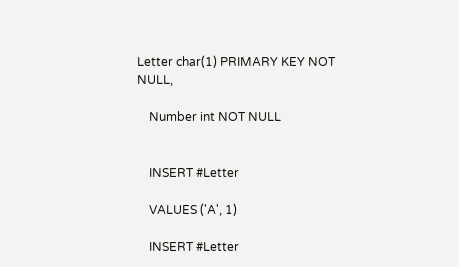Letter char(1) PRIMARY KEY NOT NULL,

    Number int NOT NULL


    INSERT #Letter

    VALUES ('A', 1)

    INSERT #Letter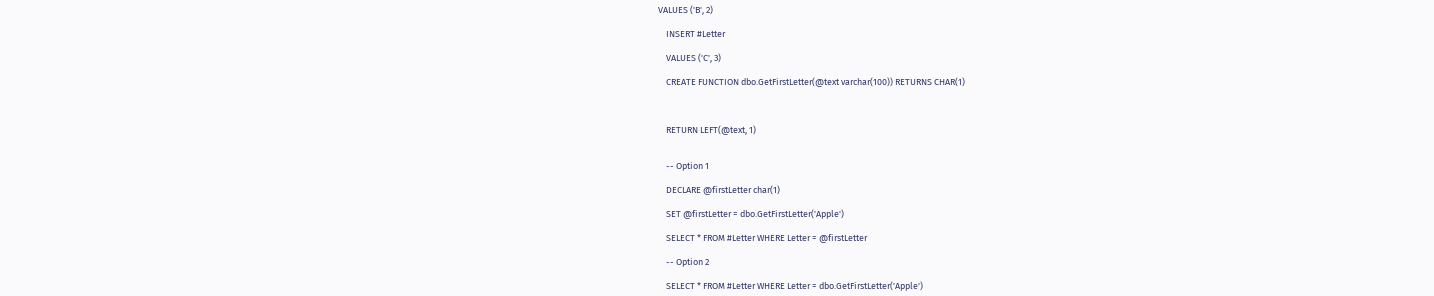VALUES ('B', 2)

    INSERT #Letter

    VALUES ('C', 3)

    CREATE FUNCTION dbo.GetFirstLetter(@text varchar(100)) RETURNS CHAR(1)



    RETURN LEFT(@text, 1)


    -- Option 1

    DECLARE @firstLetter char(1)

    SET @firstLetter = dbo.GetFirstLetter('Apple')

    SELECT * FROM #Letter WHERE Letter = @firstLetter

    -- Option 2

    SELECT * FROM #Letter WHERE Letter = dbo.GetFirstLetter('Apple')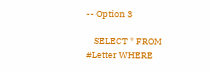-- Option 3

    SELECT * FROM #Letter WHERE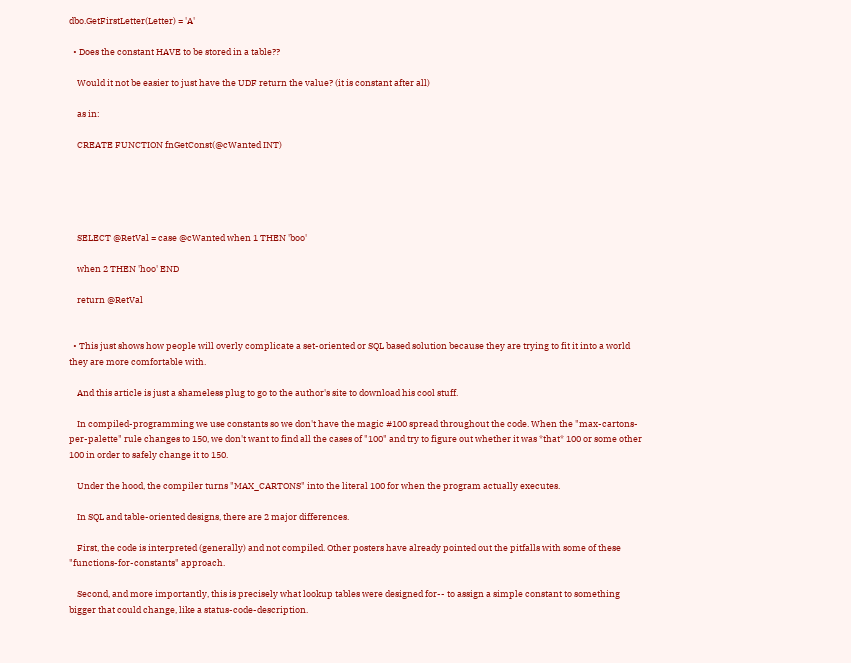dbo.GetFirstLetter(Letter) = 'A'

  • Does the constant HAVE to be stored in a table??

    Would it not be easier to just have the UDF return the value? (it is constant after all)

    as in:

    CREATE FUNCTION fnGetConst(@cWanted INT)





    SELECT @RetVal = case @cWanted when 1 THEN 'boo'

    when 2 THEN 'hoo' END

    return @RetVal


  • This just shows how people will overly complicate a set-oriented or SQL based solution because they are trying to fit it into a world they are more comfortable with.

    And this article is just a shameless plug to go to the author's site to download his cool stuff.

    In compiled-programming we use constants so we don't have the magic #100 spread throughout the code. When the "max-cartons-per-palette" rule changes to 150, we don't want to find all the cases of "100" and try to figure out whether it was *that* 100 or some other 100 in order to safely change it to 150.

    Under the hood, the compiler turns "MAX_CARTONS" into the literal 100 for when the program actually executes.

    In SQL and table-oriented designs, there are 2 major differences.

    First, the code is interpreted (generally) and not compiled. Other posters have already pointed out the pitfalls with some of these "functions-for-constants" approach.

    Second, and more importantly, this is precisely what lookup tables were designed for-- to assign a simple constant to something bigger that could change, like a status-code-description.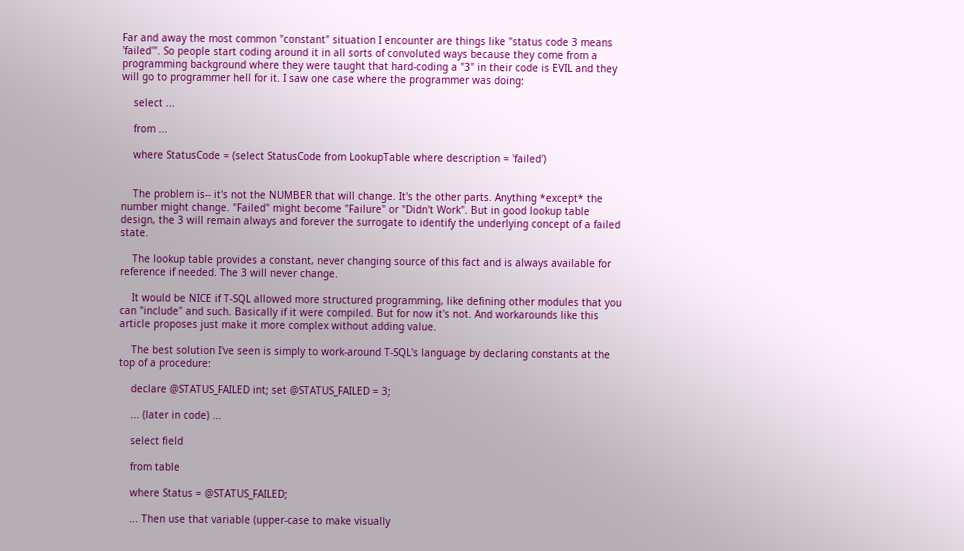Far and away the most common "constant" situation I encounter are things like "status code 3 means 'failed'". So people start coding around it in all sorts of convoluted ways because they come from a programming background where they were taught that hard-coding a "3" in their code is EVIL and they will go to programmer hell for it. I saw one case where the programmer was doing:

    select ...

    from ...

    where StatusCode = (select StatusCode from LookupTable where description = 'failed')


    The problem is-- it's not the NUMBER that will change. It's the other parts. Anything *except* the number might change. "Failed" might become "Failure" or "Didn't Work". But in good lookup table design, the 3 will remain always and forever the surrogate to identify the underlying concept of a failed state.

    The lookup table provides a constant, never changing source of this fact and is always available for reference if needed. The 3 will never change.

    It would be NICE if T-SQL allowed more structured programming, like defining other modules that you can "include" and such. Basically if it were compiled. But for now it's not. And workarounds like this article proposes just make it more complex without adding value.

    The best solution I've seen is simply to work-around T-SQL's language by declaring constants at the top of a procedure:

    declare @STATUS_FAILED int; set @STATUS_FAILED = 3;

    ... (later in code) ...

    select field

    from table

    where Status = @STATUS_FAILED;

    ... Then use that variable (upper-case to make visually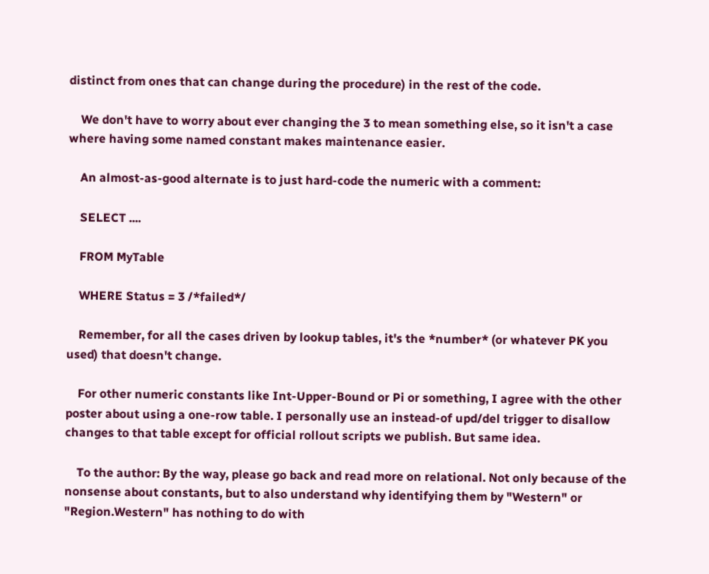distinct from ones that can change during the procedure) in the rest of the code.

    We don't have to worry about ever changing the 3 to mean something else, so it isn't a case where having some named constant makes maintenance easier.

    An almost-as-good alternate is to just hard-code the numeric with a comment:

    SELECT ....

    FROM MyTable

    WHERE Status = 3 /*failed*/

    Remember, for all the cases driven by lookup tables, it's the *number* (or whatever PK you used) that doesn't change.

    For other numeric constants like Int-Upper-Bound or Pi or something, I agree with the other poster about using a one-row table. I personally use an instead-of upd/del trigger to disallow changes to that table except for official rollout scripts we publish. But same idea.

    To the author: By the way, please go back and read more on relational. Not only because of the nonsense about constants, but to also understand why identifying them by "Western" or "Region.Western" has nothing to do with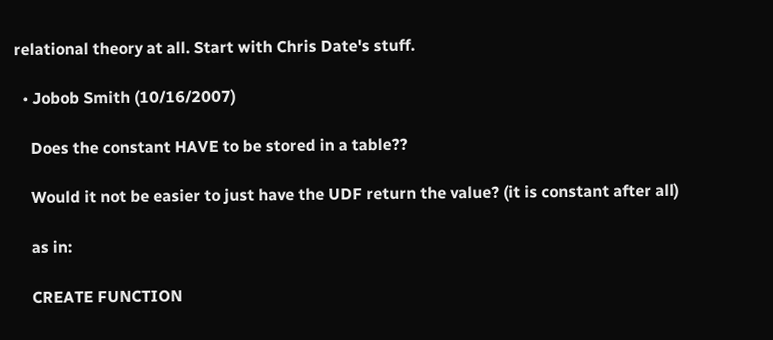relational theory at all. Start with Chris Date's stuff.

  • Jobob Smith (10/16/2007)

    Does the constant HAVE to be stored in a table??

    Would it not be easier to just have the UDF return the value? (it is constant after all)

    as in:

    CREATE FUNCTION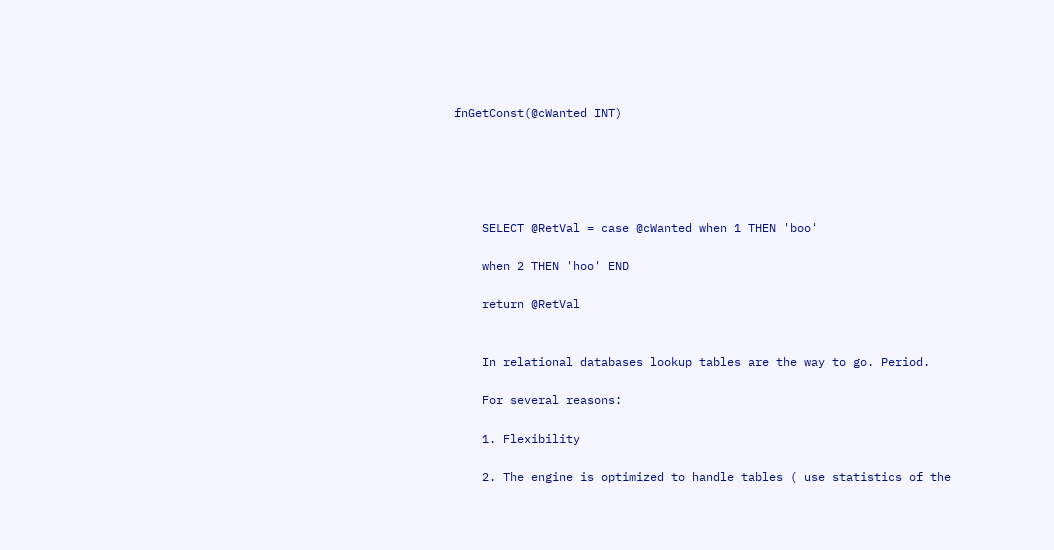fnGetConst(@cWanted INT)





    SELECT @RetVal = case @cWanted when 1 THEN 'boo'

    when 2 THEN 'hoo' END

    return @RetVal


    In relational databases lookup tables are the way to go. Period.

    For several reasons:

    1. Flexibility

    2. The engine is optimized to handle tables ( use statistics of the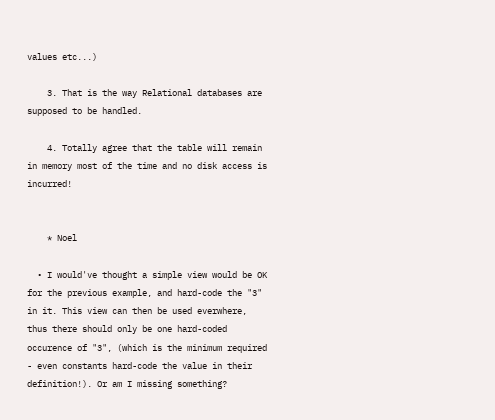values etc...)

    3. That is the way Relational databases are supposed to be handled.

    4. Totally agree that the table will remain in memory most of the time and no disk access is incurred!


    * Noel

  • I would've thought a simple view would be OK for the previous example, and hard-code the "3" in it. This view can then be used everwhere, thus there should only be one hard-coded occurence of "3", (which is the minimum required - even constants hard-code the value in their definition!). Or am I missing something?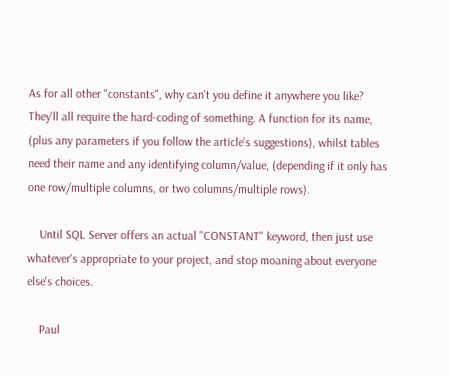As for all other "constants", why can't you define it anywhere you like? They'll all require the hard-coding of something. A function for its name, (plus any parameters if you follow the article's suggestions), whilst tables need their name and any identifying column/value, (depending if it only has one row/multiple columns, or two columns/multiple rows).

    Until SQL Server offers an actual "CONSTANT" keyword, then just use whatever's appropriate to your project, and stop moaning about everyone else's choices.

    Paul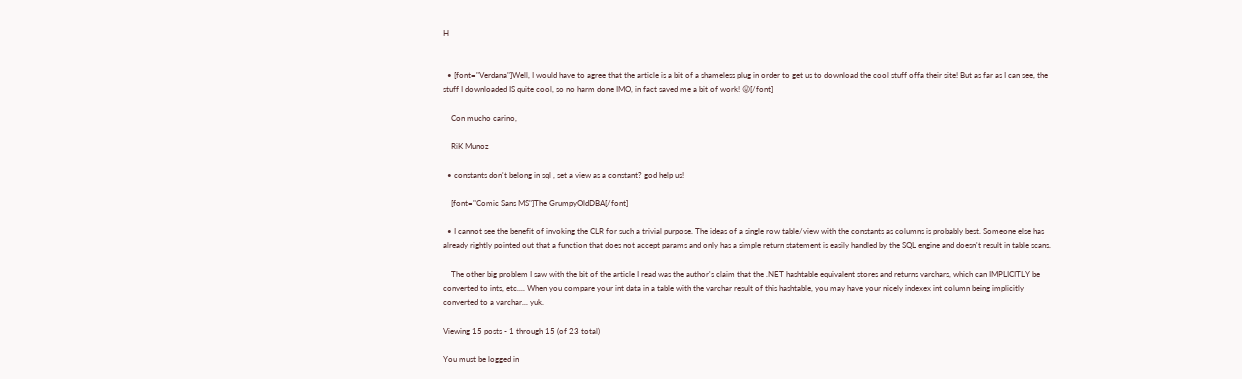H


  • [font="Verdana"]Well, I would have to agree that the article is a bit of a shameless plug in order to get us to download the cool stuff offa their site! But as far as I can see, the stuff I downloaded IS quite cool, so no harm done IMO, in fact saved me a bit of work! 😛[/font]

    Con mucho carino,

    RiK Munoz

  • constants don't belong in sql , set a view as a constant? god help us!

    [font="Comic Sans MS"]The GrumpyOldDBA[/font]

  • I cannot see the benefit of invoking the CLR for such a trivial purpose. The ideas of a single row table/view with the constants as columns is probably best. Someone else has already rightly pointed out that a function that does not accept params and only has a simple return statement is easily handled by the SQL engine and doesn't result in table scans.

    The other big problem I saw with the bit of the article I read was the author's claim that the .NET hashtable equivalent stores and returns varchars, which can IMPLICITLY be converted to ints, etc.... When you compare your int data in a table with the varchar result of this hashtable, you may have your nicely indexex int column being implicitly converted to a varchar... yuk.

Viewing 15 posts - 1 through 15 (of 23 total)

You must be logged in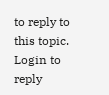to reply to this topic. Login to reply